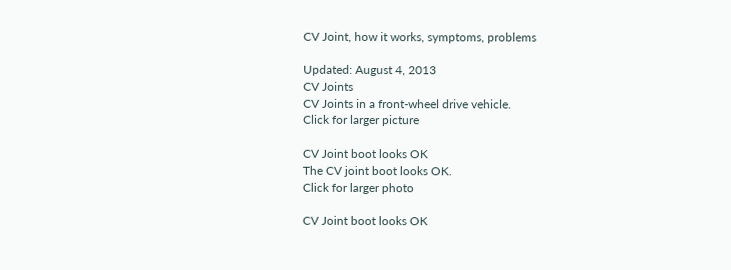CV Joint, how it works, symptoms, problems

Updated: August 4, 2013
CV Joints
CV Joints in a front-wheel drive vehicle.
Click for larger picture

CV Joint boot looks OK
The CV joint boot looks OK.
Click for larger photo

CV Joint boot looks OK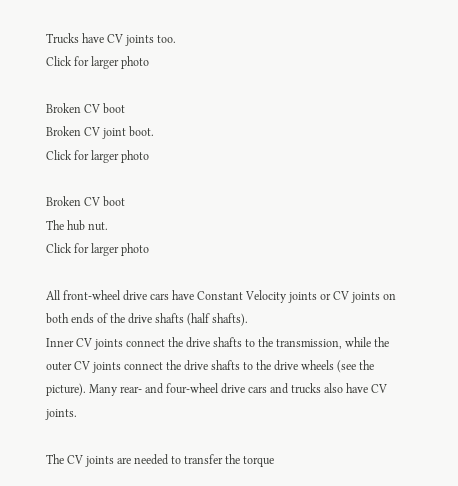Trucks have CV joints too.
Click for larger photo

Broken CV boot
Broken CV joint boot.
Click for larger photo

Broken CV boot
The hub nut.
Click for larger photo

All front-wheel drive cars have Constant Velocity joints or CV joints on both ends of the drive shafts (half shafts).
Inner CV joints connect the drive shafts to the transmission, while the outer CV joints connect the drive shafts to the drive wheels (see the picture). Many rear- and four-wheel drive cars and trucks also have CV joints.

The CV joints are needed to transfer the torque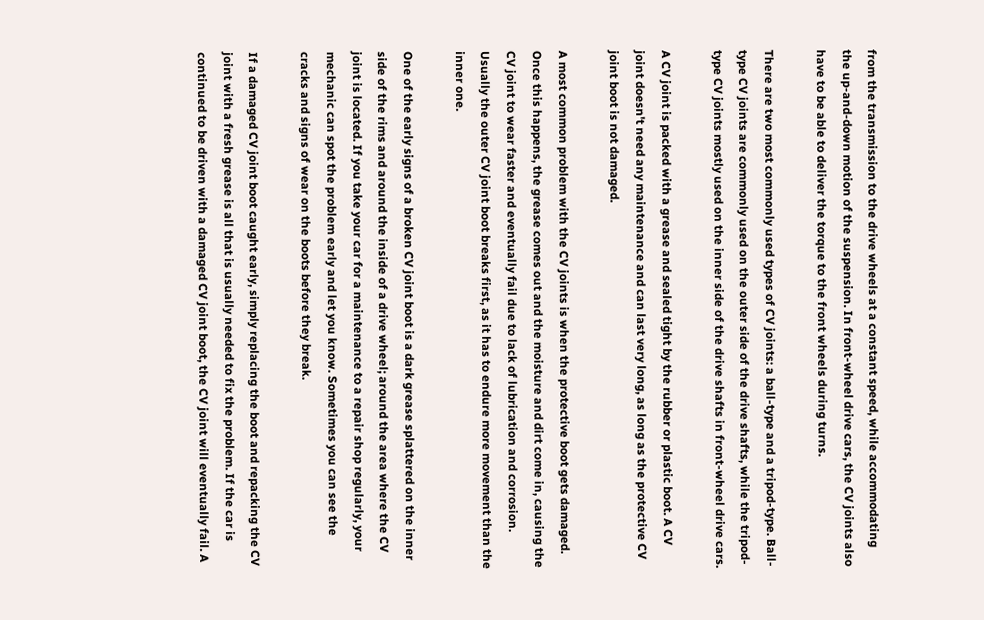from the transmission to the drive wheels at a constant speed, while accommodating the up-and-down motion of the suspension. In front-wheel drive cars, the CV joints also have to be able to deliver the torque to the front wheels during turns.

There are two most commonly used types of CV joints: a ball-type and a tripod-type. Ball-type CV joints are commonly used on the outer side of the drive shafts, while the tripod-type CV joints mostly used on the inner side of the drive shafts in front-wheel drive cars.

A CV joint is packed with a grease and sealed tight by the rubber or plastic boot. A CV joint doesn't need any maintenance and can last very long, as long as the protective CV joint boot is not damaged.

A most common problem with the CV joints is when the protective boot gets damaged. Once this happens, the grease comes out and the moisture and dirt come in, causing the CV joint to wear faster and eventually fail due to lack of lubrication and corrosion. Usually the outer CV joint boot breaks first, as it has to endure more movement than the inner one.

One of the early signs of a broken CV joint boot is a dark grease splattered on the inner side of the rims and around the inside of a drive wheel; around the area where the CV joint is located. If you take your car for a maintenance to a repair shop regularly, your mechanic can spot the problem early and let you know. Sometimes you can see the cracks and signs of wear on the boots before they break.

If a damaged CV joint boot caught early, simply replacing the boot and repacking the CV joint with a fresh grease is all that is usually needed to fix the problem. If the car is continued to be driven with a damaged CV joint boot, the CV joint will eventually fail. A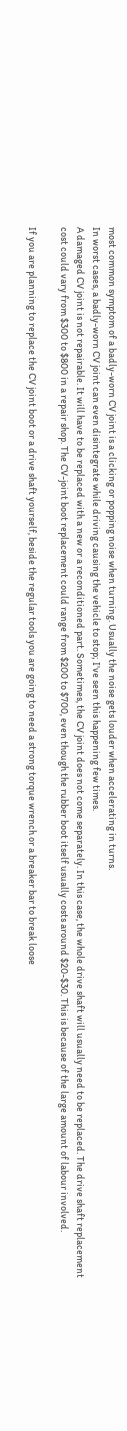most common symptom of a badly-worn CV joint is a clicking or popping noise when turning. Usually the noise gets louder when accelerating in turns.
In worst cases, a badly-worn CV joint can even disintegrate while driving causing the vehicle to stop; I've seen this happening few times.
A damaged CV joint is not repairable. It will have to be replaced with a new or a reconditioned part. Sometimes, the CV joint does not come separately. In this case, the whole drive shaft will usually need to be replaced. The drive shaft replacement cost could vary from $300 to $800 in a repair shop. The CV-joint boot replacement could range from $200 to $700, even though the rubber boot itself usually costs around $20-$30. This is because of the large amount of labour involved.

If you are planning to replace the CV joint boot or a drive shaft yourself, beside the regular tools you are going to need a strong torque wrench or a breaker bar to break loose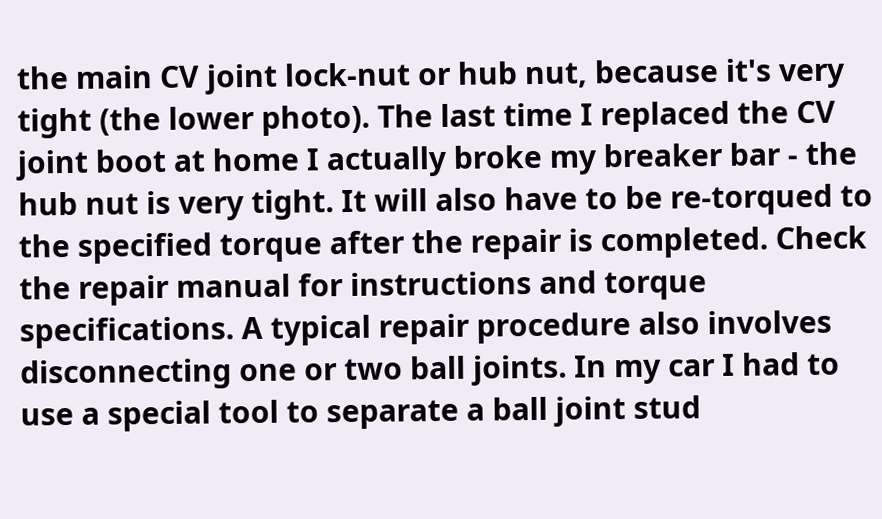the main CV joint lock-nut or hub nut, because it's very tight (the lower photo). The last time I replaced the CV joint boot at home I actually broke my breaker bar - the hub nut is very tight. It will also have to be re-torqued to the specified torque after the repair is completed. Check the repair manual for instructions and torque specifications. A typical repair procedure also involves disconnecting one or two ball joints. In my car I had to use a special tool to separate a ball joint stud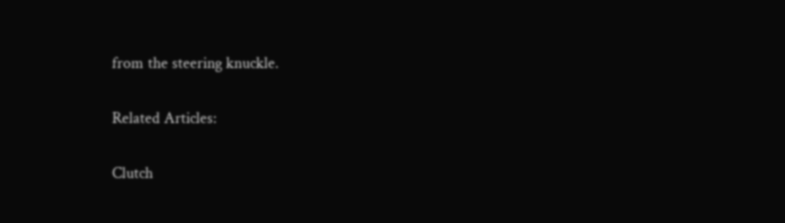from the steering knuckle.

Related Articles:

Clutch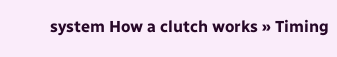system How a clutch works » Timing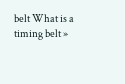belt What is a timing belt »